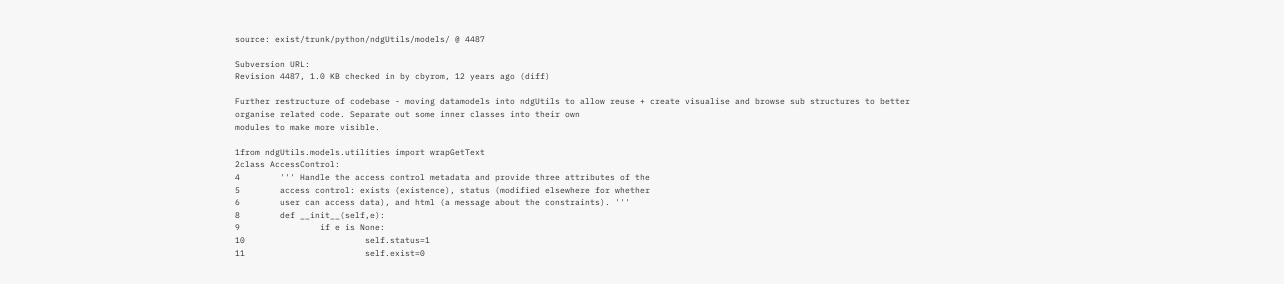source: exist/trunk/python/ndgUtils/models/ @ 4487

Subversion URL:
Revision 4487, 1.0 KB checked in by cbyrom, 12 years ago (diff)

Further restructure of codebase - moving datamodels into ndgUtils to allow reuse + create visualise and browse sub structures to better
organise related code. Separate out some inner classes into their own
modules to make more visible.

1from ndgUtils.models.utilities import wrapGetText
2class AccessControl:
4        ''' Handle the access control metadata and provide three attributes of the
5        access control: exists (existence), status (modified elsewhere for whether
6        user can access data), and html (a message about the constraints). '''
8        def __init__(self,e):
9                if e is None:
10                        self.status=1
11                        self.exist=0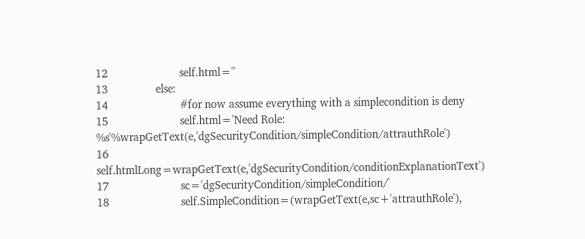12                        self.html=''
13                else:
14                        #for now assume everything with a simplecondition is deny
15                        self.html='Need Role: %s'%wrapGetText(e,'dgSecurityCondition/simpleCondition/attrauthRole')
16                        self.htmlLong=wrapGetText(e,'dgSecurityCondition/conditionExplanationText')
17                        sc='dgSecurityCondition/simpleCondition/'
18                        self.SimpleCondition=(wrapGetText(e,sc+'attrauthRole'),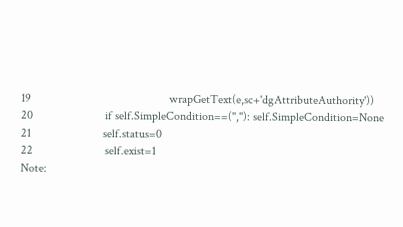19                                              wrapGetText(e,sc+'dgAttributeAuthority'))
20                        if self.SimpleCondition==('',''): self.SimpleCondition=None
21                        self.status=0
22                        self.exist=1
Note: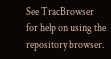See TracBrowser for help on using the repository browser.